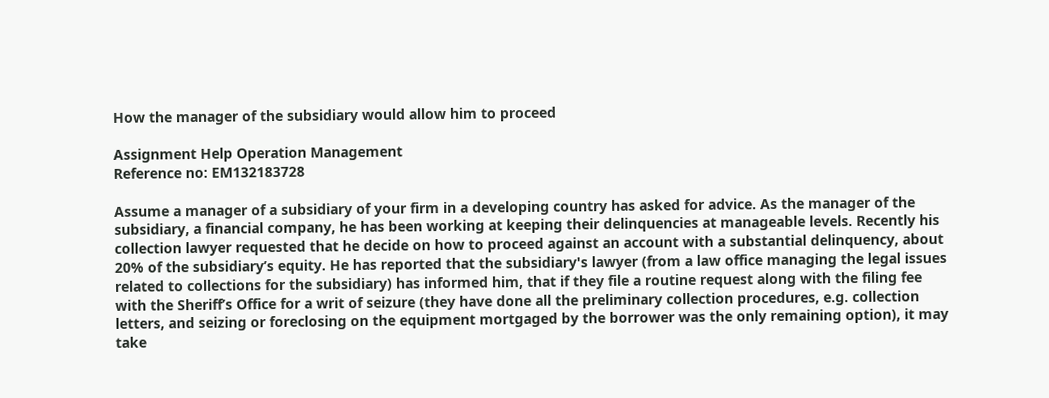How the manager of the subsidiary would allow him to proceed

Assignment Help Operation Management
Reference no: EM132183728

Assume a manager of a subsidiary of your firm in a developing country has asked for advice. As the manager of the subsidiary, a financial company, he has been working at keeping their delinquencies at manageable levels. Recently his collection lawyer requested that he decide on how to proceed against an account with a substantial delinquency, about 20% of the subsidiary’s equity. He has reported that the subsidiary's lawyer (from a law office managing the legal issues related to collections for the subsidiary) has informed him, that if they file a routine request along with the filing fee with the Sheriff’s Office for a writ of seizure (they have done all the preliminary collection procedures, e.g. collection letters, and seizing or foreclosing on the equipment mortgaged by the borrower was the only remaining option), it may take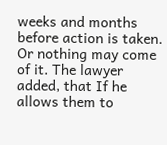weeks and months before action is taken. Or nothing may come of it. The lawyer added, that If he allows them to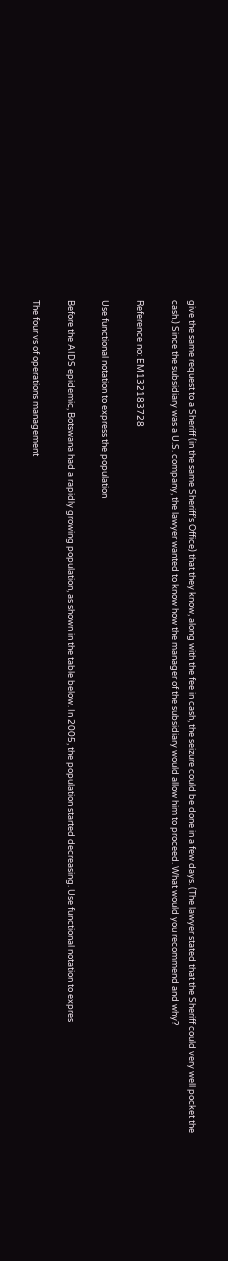give the same request to a Sheriff (in the same Sheriff’s Office) that they know, along with the fee in cash, the seizure could be done in a few days. (The lawyer stated that the Sheriff could very well pocket the cash.) Since the subsidiary was a U.S. company, the lawyer wanted to know how the manager of the subsidiary would allow him to proceed. What would you recommend and why?

Reference no: EM132183728

Use functional notation to express the population

Before the AIDS epidemic, Botswana had a rapidly growing population, as shown in the table below. In 2005, the population started decreasing. Use functional notation to expres

The four vs of operations management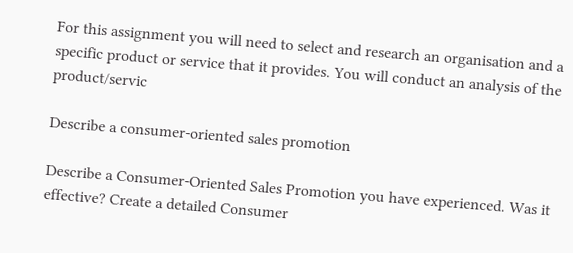For this assignment you will need to select and research an organisation and a specific product or service that it provides. You will conduct an analysis of the product/servic

Describe a consumer-oriented sales promotion

Describe a Consumer-Oriented Sales Promotion you have experienced. Was it effective? Create a detailed Consumer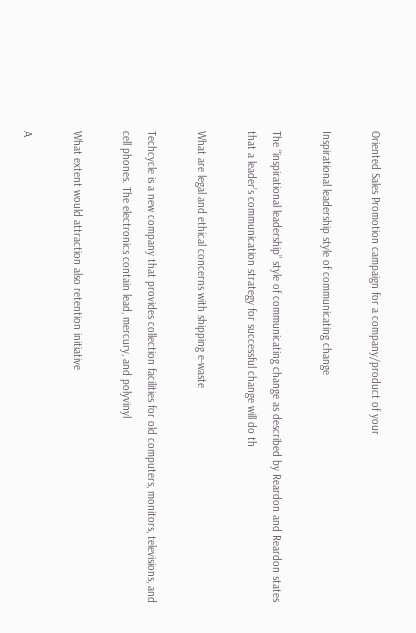Oriented Sales Promotion campaign for a company/product of your

Inspirational leadership style of communicating change

The “inspirational leadership” style of communicating change as described by Reardon and Reardon states that a leader’s communication strategy for successful change will do th

What are legal and ethical concerns with shipping e-waste

Techcycle is a new company that provides collection facilities for old computers, monitors, televisions, and cell phones. The electronics contain lead, mercury, and polyvinyl

What extent would attraction also retention initiative

A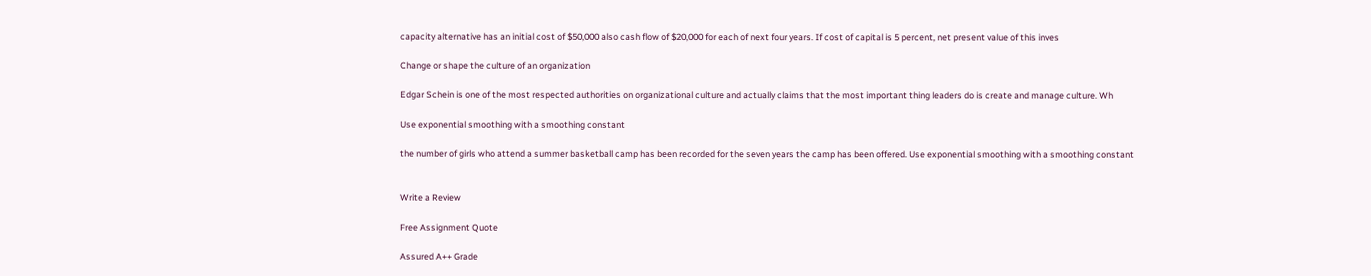capacity alternative has an initial cost of $50,000 also cash flow of $20,000 for each of next four years. If cost of capital is 5 percent, net present value of this inves

Change or shape the culture of an organization

Edgar Schein is one of the most respected authorities on organizational culture and actually claims that the most important thing leaders do is create and manage culture. Wh

Use exponential smoothing with a smoothing constant

the number of girls who attend a summer basketball camp has been recorded for the seven years the camp has been offered. Use exponential smoothing with a smoothing constant


Write a Review

Free Assignment Quote

Assured A++ Grade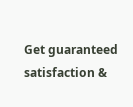Get guaranteed satisfaction &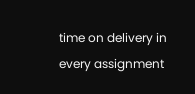time on delivery in every assignment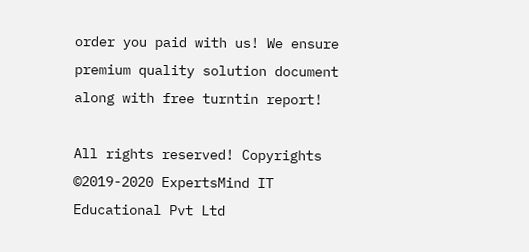order you paid with us! We ensure premium quality solution document along with free turntin report!

All rights reserved! Copyrights ©2019-2020 ExpertsMind IT Educational Pvt Ltd